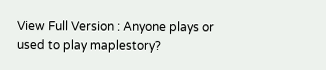View Full Version : Anyone plays or used to play maplestory?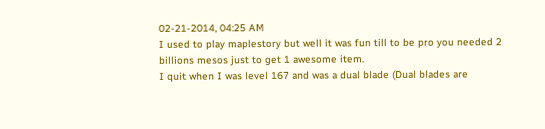02-21-2014, 04:25 AM
I used to play maplestory but well it was fun till to be pro you needed 2 billions mesos just to get 1 awesome item.
I quit when I was level 167 and was a dual blade (Dual blades are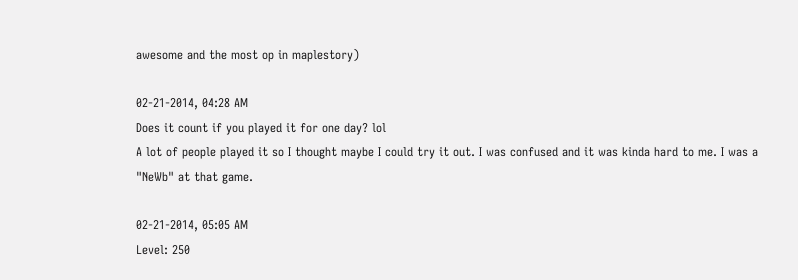awesome and the most op in maplestory)

02-21-2014, 04:28 AM
Does it count if you played it for one day? lol
A lot of people played it so I thought maybe I could try it out. I was confused and it was kinda hard to me. I was a "NeWb" at that game.

02-21-2014, 05:05 AM
Level: 250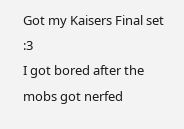Got my Kaisers Final set :3
I got bored after the mobs got nerfed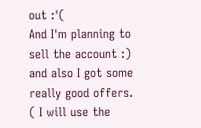out :'(
And I'm planning to sell the account :) and also I got some really good offers. ( I will use the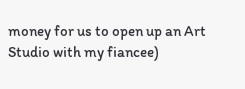money for us to open up an Art Studio with my fiancee)